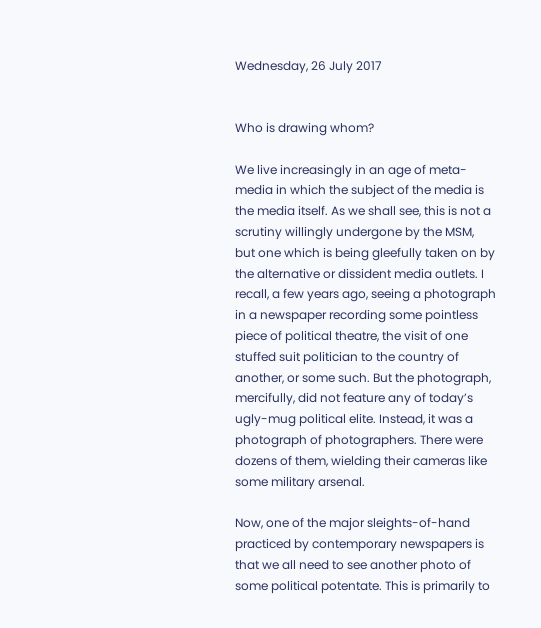Wednesday, 26 July 2017


Who is drawing whom?

We live increasingly in an age of meta-media in which the subject of the media is the media itself. As we shall see, this is not a scrutiny willingly undergone by the MSM, but one which is being gleefully taken on by the alternative or dissident media outlets. I recall, a few years ago, seeing a photograph in a newspaper recording some pointless piece of political theatre, the visit of one stuffed suit politician to the country of another, or some such. But the photograph, mercifully, did not feature any of today’s ugly-mug political elite. Instead, it was a photograph of photographers. There were dozens of them, wielding their cameras like some military arsenal.

Now, one of the major sleights-of-hand practiced by contemporary newspapers is that we all need to see another photo of some political potentate. This is primarily to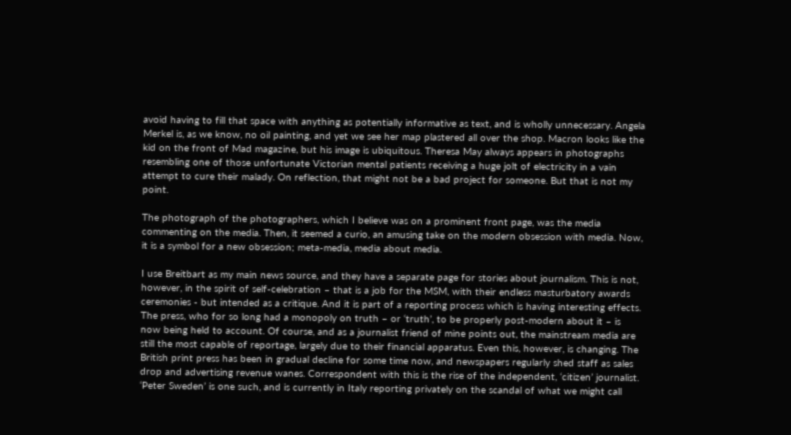avoid having to fill that space with anything as potentially informative as text, and is wholly unnecessary. Angela Merkel is, as we know, no oil painting, and yet we see her map plastered all over the shop. Macron looks like the kid on the front of Mad magazine, but his image is ubiquitous. Theresa May always appears in photographs resembling one of those unfortunate Victorian mental patients receiving a huge jolt of electricity in a vain attempt to cure their malady. On reflection, that might not be a bad project for someone. But that is not my point.

The photograph of the photographers, which I believe was on a prominent front page, was the media commenting on the media. Then, it seemed a curio, an amusing take on the modern obsession with media. Now, it is a symbol for a new obsession; meta-media, media about media.

I use Breitbart as my main news source, and they have a separate page for stories about journalism. This is not, however, in the spirit of self-celebration – that is a job for the MSM, with their endless masturbatory awards ceremonies - but intended as a critique. And it is part of a reporting process which is having interesting effects. The press, who for so long had a monopoly on truth – or ‘truth’, to be properly post-modern about it – is now being held to account. Of course, and as a journalist friend of mine points out, the mainstream media are still the most capable of reportage, largely due to their financial apparatus. Even this, however, is changing. The British print press has been in gradual decline for some time now, and newspapers regularly shed staff as sales drop and advertising revenue wanes. Correspondent with this is the rise of the independent, ‘citizen’ journalist. ‘Peter Sweden’ is one such, and is currently in Italy reporting privately on the scandal of what we might call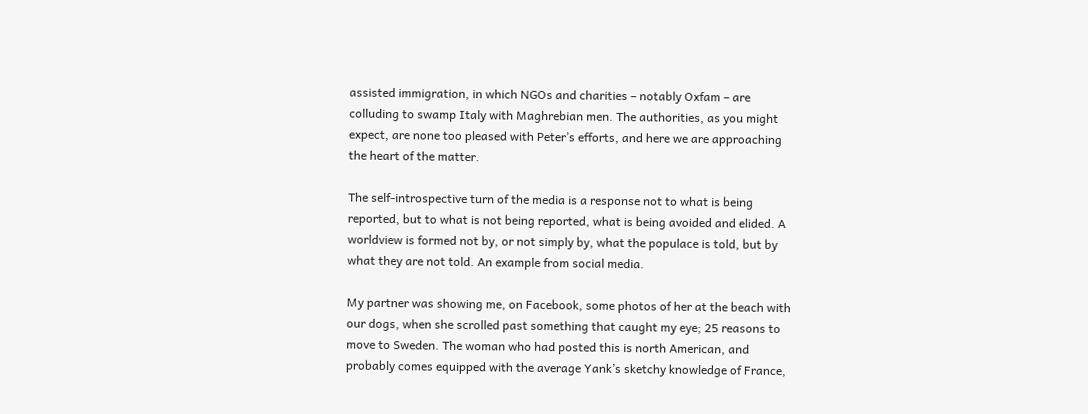assisted immigration, in which NGOs and charities – notably Oxfam – are colluding to swamp Italy with Maghrebian men. The authorities, as you might expect, are none too pleased with Peter’s efforts, and here we are approaching the heart of the matter.

The self-introspective turn of the media is a response not to what is being reported, but to what is not being reported, what is being avoided and elided. A worldview is formed not by, or not simply by, what the populace is told, but by what they are not told. An example from social media.

My partner was showing me, on Facebook, some photos of her at the beach with our dogs, when she scrolled past something that caught my eye; 25 reasons to move to Sweden. The woman who had posted this is north American, and probably comes equipped with the average Yank’s sketchy knowledge of France,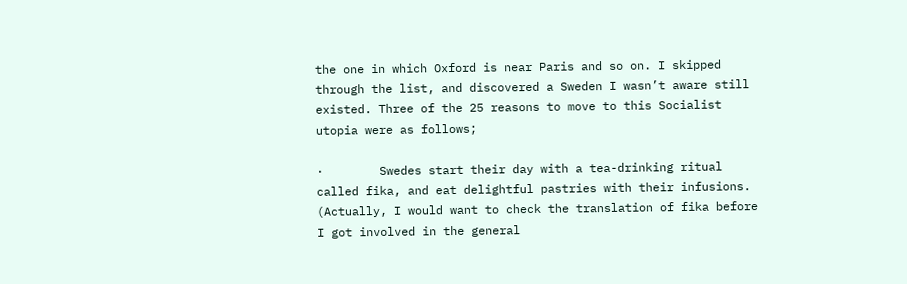the one in which Oxford is near Paris and so on. I skipped through the list, and discovered a Sweden I wasn’t aware still existed. Three of the 25 reasons to move to this Socialist utopia were as follows;

·        Swedes start their day with a tea-drinking ritual called fika, and eat delightful pastries with their infusions. (Actually, I would want to check the translation of fika before I got involved in the general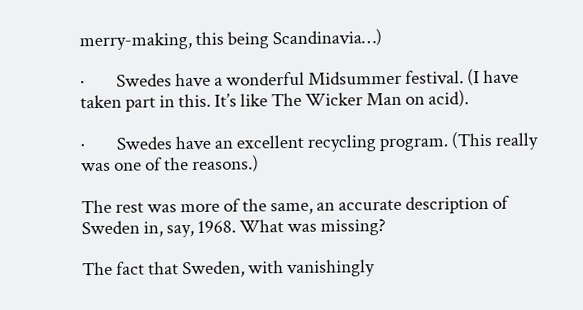merry-making, this being Scandinavia…)

·        Swedes have a wonderful Midsummer festival. (I have taken part in this. It’s like The Wicker Man on acid).

·        Swedes have an excellent recycling program. (This really was one of the reasons.)

The rest was more of the same, an accurate description of Sweden in, say, 1968. What was missing?

The fact that Sweden, with vanishingly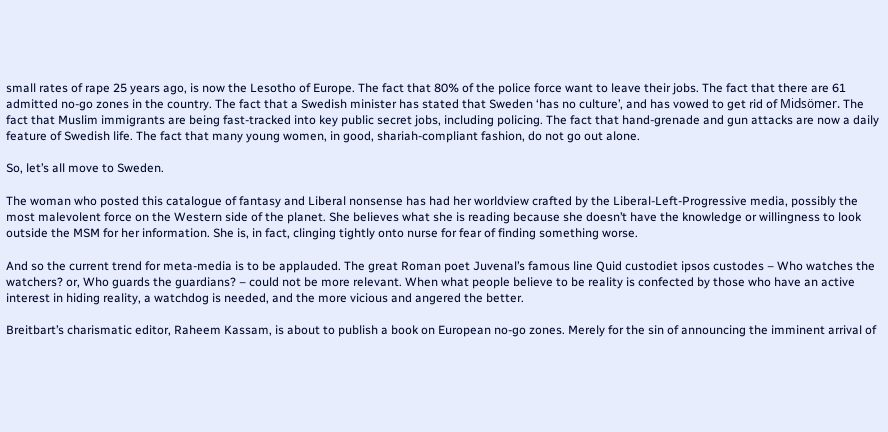small rates of rape 25 years ago, is now the Lesotho of Europe. The fact that 80% of the police force want to leave their jobs. The fact that there are 61 admitted no-go zones in the country. The fact that a Swedish minister has stated that Sweden ‘has no culture’, and has vowed to get rid of Midsömer. The fact that Muslim immigrants are being fast-tracked into key public secret jobs, including policing. The fact that hand-grenade and gun attacks are now a daily feature of Swedish life. The fact that many young women, in good, shariah-compliant fashion, do not go out alone.

So, let’s all move to Sweden.

The woman who posted this catalogue of fantasy and Liberal nonsense has had her worldview crafted by the Liberal-Left-Progressive media, possibly the most malevolent force on the Western side of the planet. She believes what she is reading because she doesn’t have the knowledge or willingness to look outside the MSM for her information. She is, in fact, clinging tightly onto nurse for fear of finding something worse.

And so the current trend for meta-media is to be applauded. The great Roman poet Juvenal’s famous line Quid custodiet ipsos custodes – Who watches the watchers? or, Who guards the guardians? – could not be more relevant. When what people believe to be reality is confected by those who have an active interest in hiding reality, a watchdog is needed, and the more vicious and angered the better.

Breitbart’s charismatic editor, Raheem Kassam, is about to publish a book on European no-go zones. Merely for the sin of announcing the imminent arrival of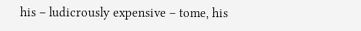his – ludicrously expensive – tome, his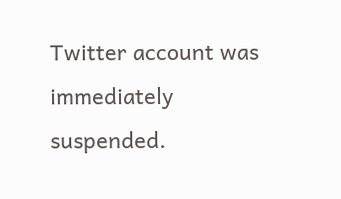Twitter account was immediately suspended.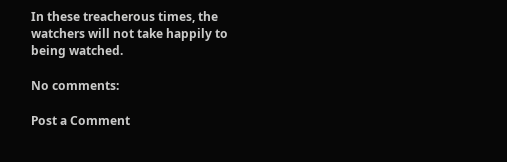In these treacherous times, the watchers will not take happily to being watched.

No comments:

Post a Comment